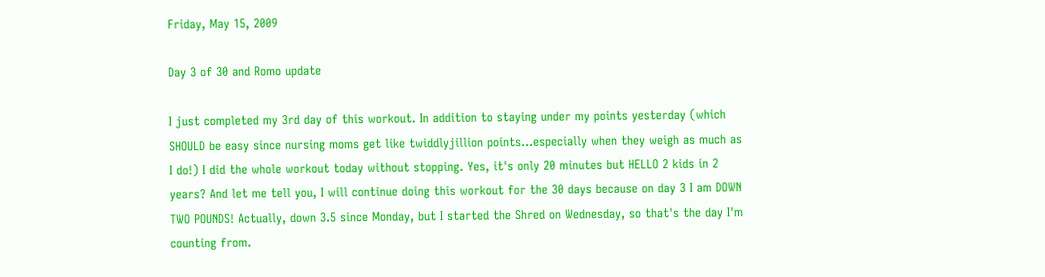Friday, May 15, 2009

Day 3 of 30 and Romo update

I just completed my 3rd day of this workout. In addition to staying under my points yesterday (which SHOULD be easy since nursing moms get like twiddlyjillion points...especially when they weigh as much as I do!) I did the whole workout today without stopping. Yes, it's only 20 minutes but HELLO 2 kids in 2 years? And let me tell you, I will continue doing this workout for the 30 days because on day 3 I am DOWN TWO POUNDS! Actually, down 3.5 since Monday, but I started the Shred on Wednesday, so that's the day I'm counting from.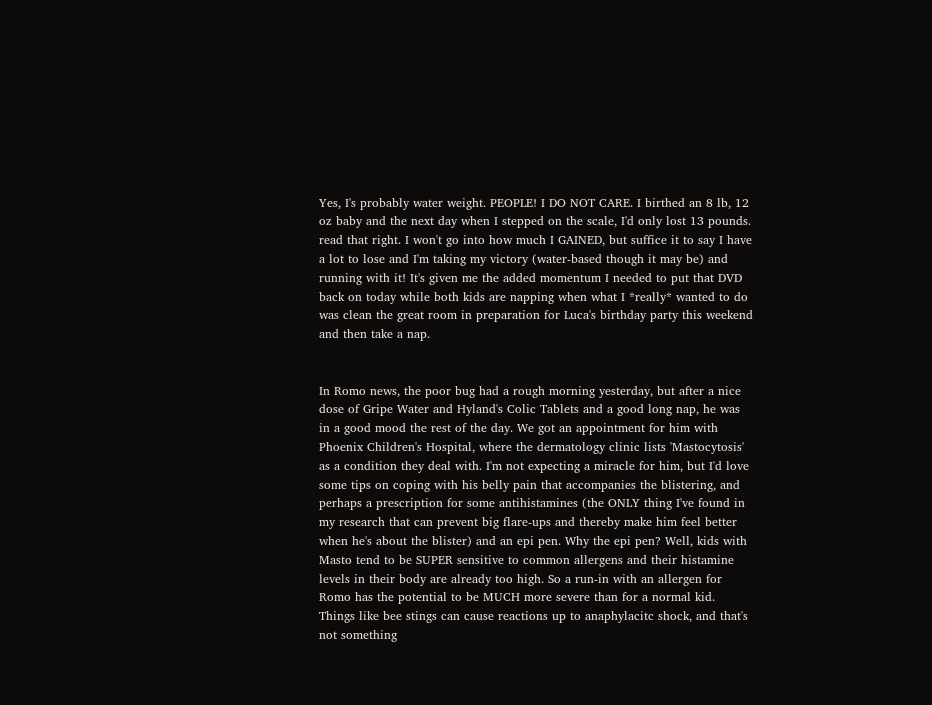Yes, I's probably water weight. PEOPLE! I DO NOT CARE. I birthed an 8 lb, 12 oz baby and the next day when I stepped on the scale, I'd only lost 13 pounds. read that right. I won't go into how much I GAINED, but suffice it to say I have a lot to lose and I'm taking my victory (water-based though it may be) and running with it! It's given me the added momentum I needed to put that DVD back on today while both kids are napping when what I *really* wanted to do was clean the great room in preparation for Luca's birthday party this weekend and then take a nap.


In Romo news, the poor bug had a rough morning yesterday, but after a nice dose of Gripe Water and Hyland's Colic Tablets and a good long nap, he was in a good mood the rest of the day. We got an appointment for him with Phoenix Children's Hospital, where the dermatology clinic lists 'Mastocytosis' as a condition they deal with. I'm not expecting a miracle for him, but I'd love some tips on coping with his belly pain that accompanies the blistering, and perhaps a prescription for some antihistamines (the ONLY thing I've found in my research that can prevent big flare-ups and thereby make him feel better when he's about the blister) and an epi pen. Why the epi pen? Well, kids with Masto tend to be SUPER sensitive to common allergens and their histamine levels in their body are already too high. So a run-in with an allergen for Romo has the potential to be MUCH more severe than for a normal kid. Things like bee stings can cause reactions up to anaphylacitc shock, and that's not something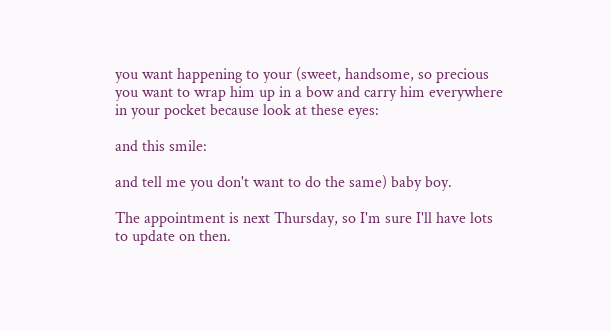you want happening to your (sweet, handsome, so precious you want to wrap him up in a bow and carry him everywhere in your pocket because look at these eyes:

and this smile:

and tell me you don't want to do the same) baby boy.

The appointment is next Thursday, so I'm sure I'll have lots to update on then.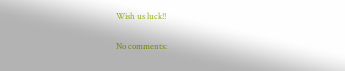Wish us luck!!

No comments: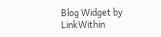Blog Widget by LinkWithin